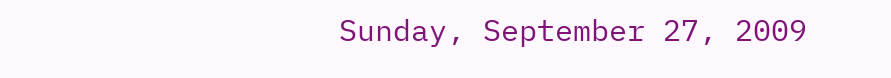Sunday, September 27, 2009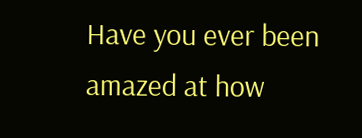Have you ever been amazed at how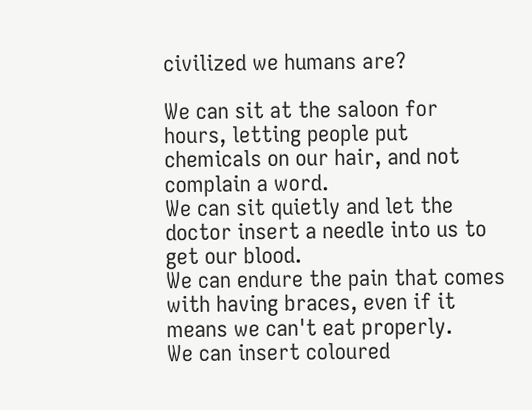civilized we humans are?

We can sit at the saloon for hours, letting people put chemicals on our hair, and not complain a word.
We can sit quietly and let the doctor insert a needle into us to get our blood.
We can endure the pain that comes with having braces, even if it means we can't eat properly.
We can insert coloured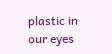plastic in our eyes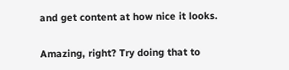and get content at how nice it looks.

Amazing, right? Try doing that to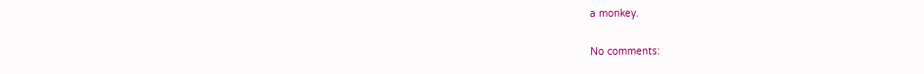a monkey.

No comments: